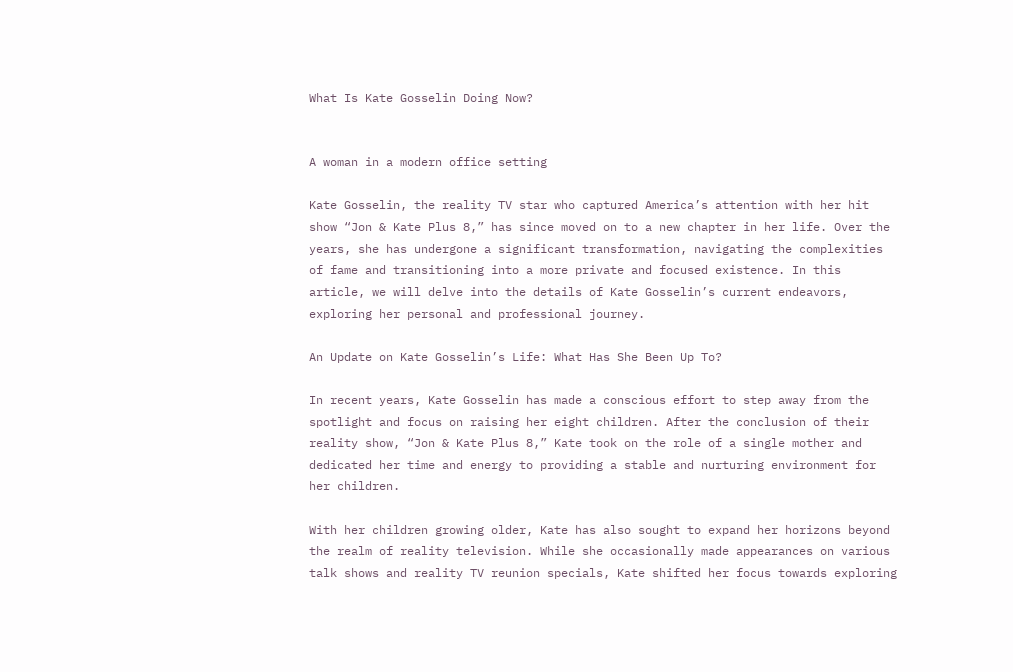What Is Kate Gosselin Doing Now?


A woman in a modern office setting

Kate Gosselin, the reality TV star who captured America’s attention with her hit show “Jon & Kate Plus 8,” has since moved on to a new chapter in her life. Over the years, she has undergone a significant transformation, navigating the complexities of fame and transitioning into a more private and focused existence. In this article, we will delve into the details of Kate Gosselin’s current endeavors, exploring her personal and professional journey.

An Update on Kate Gosselin’s Life: What Has She Been Up To?

In recent years, Kate Gosselin has made a conscious effort to step away from the spotlight and focus on raising her eight children. After the conclusion of their reality show, “Jon & Kate Plus 8,” Kate took on the role of a single mother and dedicated her time and energy to providing a stable and nurturing environment for her children.

With her children growing older, Kate has also sought to expand her horizons beyond the realm of reality television. While she occasionally made appearances on various talk shows and reality TV reunion specials, Kate shifted her focus towards exploring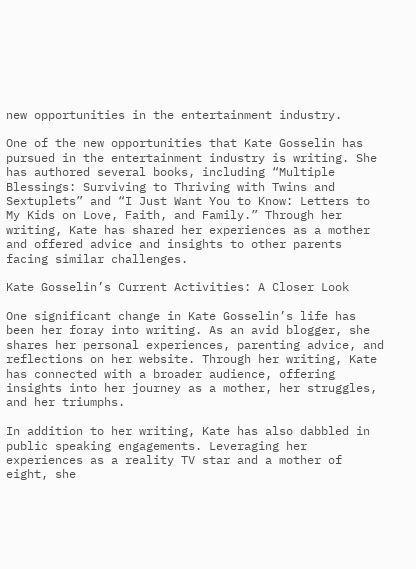new opportunities in the entertainment industry.

One of the new opportunities that Kate Gosselin has pursued in the entertainment industry is writing. She has authored several books, including “Multiple Blessings: Surviving to Thriving with Twins and Sextuplets” and “I Just Want You to Know: Letters to My Kids on Love, Faith, and Family.” Through her writing, Kate has shared her experiences as a mother and offered advice and insights to other parents facing similar challenges.

Kate Gosselin’s Current Activities: A Closer Look

One significant change in Kate Gosselin’s life has been her foray into writing. As an avid blogger, she shares her personal experiences, parenting advice, and reflections on her website. Through her writing, Kate has connected with a broader audience, offering insights into her journey as a mother, her struggles, and her triumphs.

In addition to her writing, Kate has also dabbled in public speaking engagements. Leveraging her experiences as a reality TV star and a mother of eight, she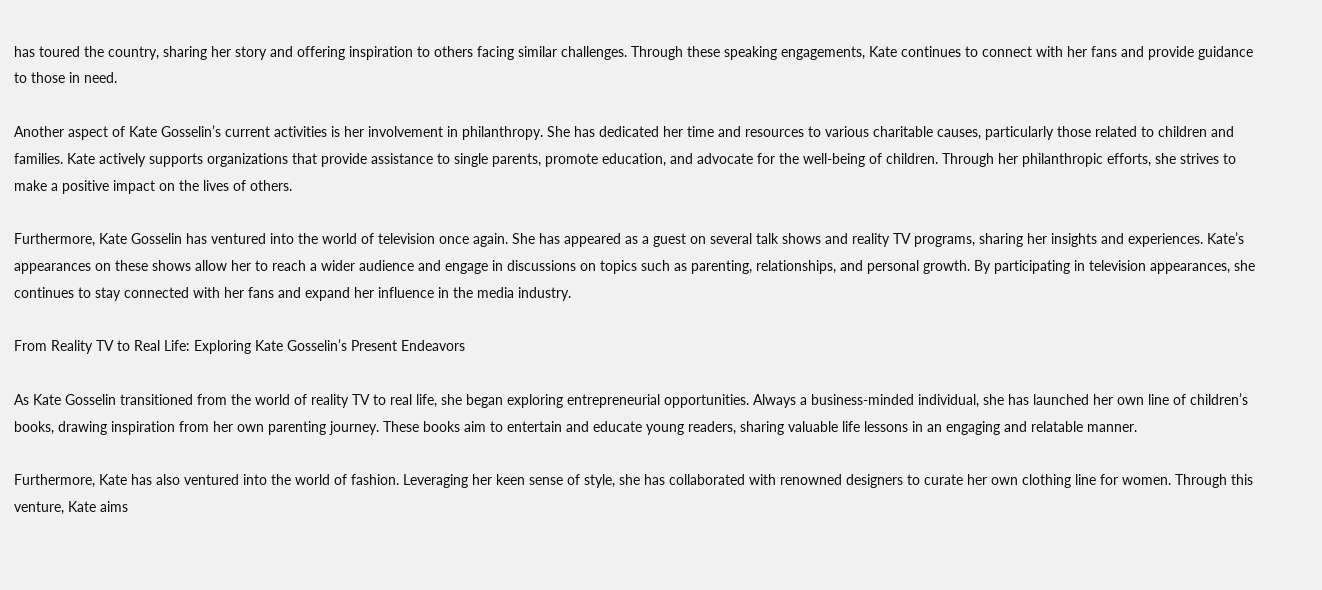has toured the country, sharing her story and offering inspiration to others facing similar challenges. Through these speaking engagements, Kate continues to connect with her fans and provide guidance to those in need.

Another aspect of Kate Gosselin’s current activities is her involvement in philanthropy. She has dedicated her time and resources to various charitable causes, particularly those related to children and families. Kate actively supports organizations that provide assistance to single parents, promote education, and advocate for the well-being of children. Through her philanthropic efforts, she strives to make a positive impact on the lives of others.

Furthermore, Kate Gosselin has ventured into the world of television once again. She has appeared as a guest on several talk shows and reality TV programs, sharing her insights and experiences. Kate’s appearances on these shows allow her to reach a wider audience and engage in discussions on topics such as parenting, relationships, and personal growth. By participating in television appearances, she continues to stay connected with her fans and expand her influence in the media industry.

From Reality TV to Real Life: Exploring Kate Gosselin’s Present Endeavors

As Kate Gosselin transitioned from the world of reality TV to real life, she began exploring entrepreneurial opportunities. Always a business-minded individual, she has launched her own line of children’s books, drawing inspiration from her own parenting journey. These books aim to entertain and educate young readers, sharing valuable life lessons in an engaging and relatable manner.

Furthermore, Kate has also ventured into the world of fashion. Leveraging her keen sense of style, she has collaborated with renowned designers to curate her own clothing line for women. Through this venture, Kate aims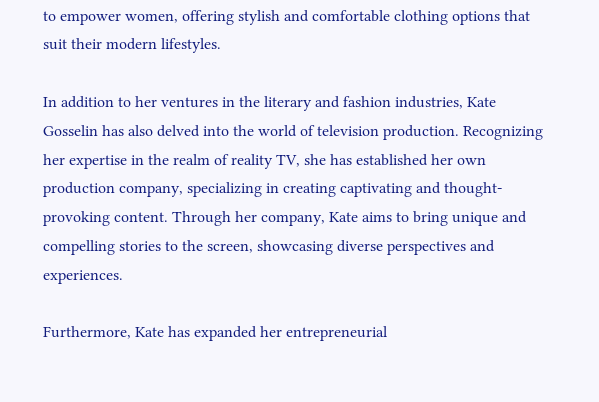to empower women, offering stylish and comfortable clothing options that suit their modern lifestyles.

In addition to her ventures in the literary and fashion industries, Kate Gosselin has also delved into the world of television production. Recognizing her expertise in the realm of reality TV, she has established her own production company, specializing in creating captivating and thought-provoking content. Through her company, Kate aims to bring unique and compelling stories to the screen, showcasing diverse perspectives and experiences.

Furthermore, Kate has expanded her entrepreneurial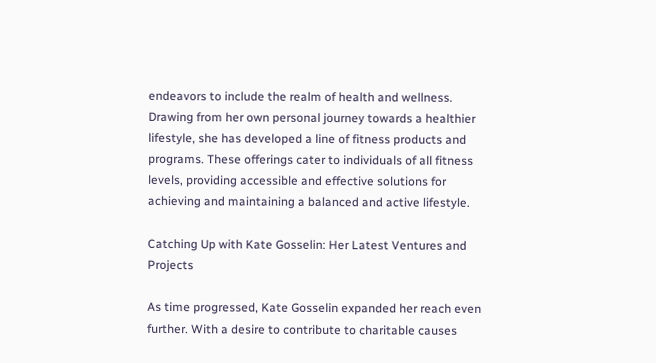endeavors to include the realm of health and wellness. Drawing from her own personal journey towards a healthier lifestyle, she has developed a line of fitness products and programs. These offerings cater to individuals of all fitness levels, providing accessible and effective solutions for achieving and maintaining a balanced and active lifestyle.

Catching Up with Kate Gosselin: Her Latest Ventures and Projects

As time progressed, Kate Gosselin expanded her reach even further. With a desire to contribute to charitable causes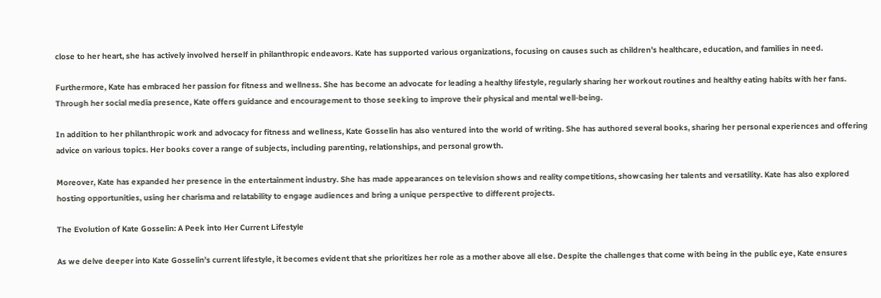close to her heart, she has actively involved herself in philanthropic endeavors. Kate has supported various organizations, focusing on causes such as children’s healthcare, education, and families in need.

Furthermore, Kate has embraced her passion for fitness and wellness. She has become an advocate for leading a healthy lifestyle, regularly sharing her workout routines and healthy eating habits with her fans. Through her social media presence, Kate offers guidance and encouragement to those seeking to improve their physical and mental well-being.

In addition to her philanthropic work and advocacy for fitness and wellness, Kate Gosselin has also ventured into the world of writing. She has authored several books, sharing her personal experiences and offering advice on various topics. Her books cover a range of subjects, including parenting, relationships, and personal growth.

Moreover, Kate has expanded her presence in the entertainment industry. She has made appearances on television shows and reality competitions, showcasing her talents and versatility. Kate has also explored hosting opportunities, using her charisma and relatability to engage audiences and bring a unique perspective to different projects.

The Evolution of Kate Gosselin: A Peek into Her Current Lifestyle

As we delve deeper into Kate Gosselin’s current lifestyle, it becomes evident that she prioritizes her role as a mother above all else. Despite the challenges that come with being in the public eye, Kate ensures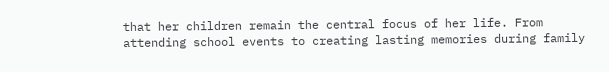that her children remain the central focus of her life. From attending school events to creating lasting memories during family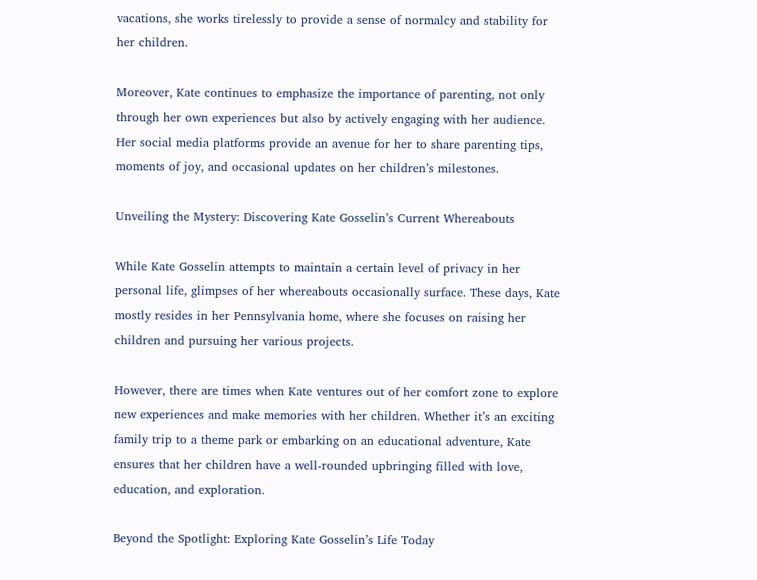vacations, she works tirelessly to provide a sense of normalcy and stability for her children.

Moreover, Kate continues to emphasize the importance of parenting, not only through her own experiences but also by actively engaging with her audience. Her social media platforms provide an avenue for her to share parenting tips, moments of joy, and occasional updates on her children’s milestones.

Unveiling the Mystery: Discovering Kate Gosselin’s Current Whereabouts

While Kate Gosselin attempts to maintain a certain level of privacy in her personal life, glimpses of her whereabouts occasionally surface. These days, Kate mostly resides in her Pennsylvania home, where she focuses on raising her children and pursuing her various projects.

However, there are times when Kate ventures out of her comfort zone to explore new experiences and make memories with her children. Whether it’s an exciting family trip to a theme park or embarking on an educational adventure, Kate ensures that her children have a well-rounded upbringing filled with love, education, and exploration.

Beyond the Spotlight: Exploring Kate Gosselin’s Life Today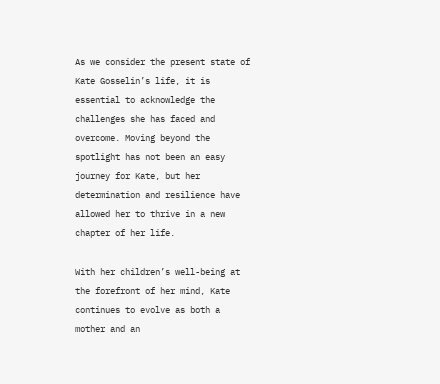As we consider the present state of Kate Gosselin’s life, it is essential to acknowledge the challenges she has faced and overcome. Moving beyond the spotlight has not been an easy journey for Kate, but her determination and resilience have allowed her to thrive in a new chapter of her life.

With her children’s well-being at the forefront of her mind, Kate continues to evolve as both a mother and an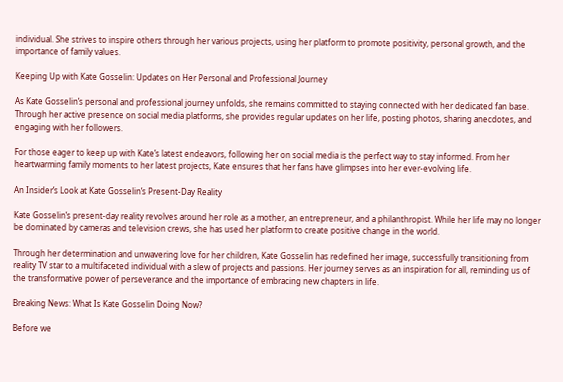individual. She strives to inspire others through her various projects, using her platform to promote positivity, personal growth, and the importance of family values.

Keeping Up with Kate Gosselin: Updates on Her Personal and Professional Journey

As Kate Gosselin’s personal and professional journey unfolds, she remains committed to staying connected with her dedicated fan base. Through her active presence on social media platforms, she provides regular updates on her life, posting photos, sharing anecdotes, and engaging with her followers.

For those eager to keep up with Kate’s latest endeavors, following her on social media is the perfect way to stay informed. From her heartwarming family moments to her latest projects, Kate ensures that her fans have glimpses into her ever-evolving life.

An Insider’s Look at Kate Gosselin’s Present-Day Reality

Kate Gosselin’s present-day reality revolves around her role as a mother, an entrepreneur, and a philanthropist. While her life may no longer be dominated by cameras and television crews, she has used her platform to create positive change in the world.

Through her determination and unwavering love for her children, Kate Gosselin has redefined her image, successfully transitioning from reality TV star to a multifaceted individual with a slew of projects and passions. Her journey serves as an inspiration for all, reminding us of the transformative power of perseverance and the importance of embracing new chapters in life.

Breaking News: What Is Kate Gosselin Doing Now?

Before we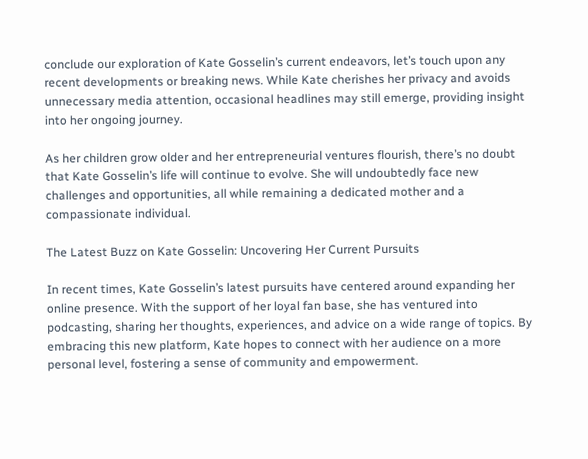conclude our exploration of Kate Gosselin’s current endeavors, let’s touch upon any recent developments or breaking news. While Kate cherishes her privacy and avoids unnecessary media attention, occasional headlines may still emerge, providing insight into her ongoing journey.

As her children grow older and her entrepreneurial ventures flourish, there’s no doubt that Kate Gosselin’s life will continue to evolve. She will undoubtedly face new challenges and opportunities, all while remaining a dedicated mother and a compassionate individual.

The Latest Buzz on Kate Gosselin: Uncovering Her Current Pursuits

In recent times, Kate Gosselin’s latest pursuits have centered around expanding her online presence. With the support of her loyal fan base, she has ventured into podcasting, sharing her thoughts, experiences, and advice on a wide range of topics. By embracing this new platform, Kate hopes to connect with her audience on a more personal level, fostering a sense of community and empowerment.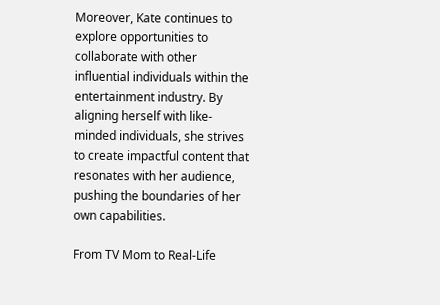Moreover, Kate continues to explore opportunities to collaborate with other influential individuals within the entertainment industry. By aligning herself with like-minded individuals, she strives to create impactful content that resonates with her audience, pushing the boundaries of her own capabilities.

From TV Mom to Real-Life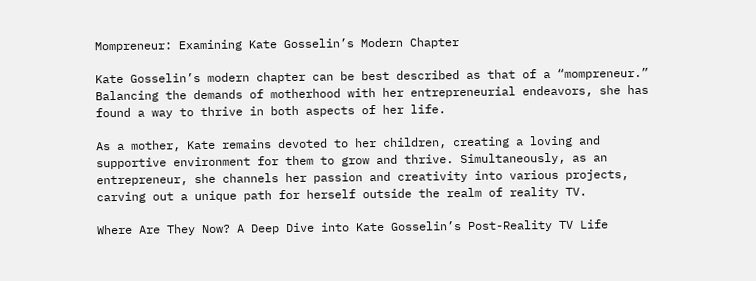Mompreneur: Examining Kate Gosselin’s Modern Chapter

Kate Gosselin’s modern chapter can be best described as that of a “mompreneur.” Balancing the demands of motherhood with her entrepreneurial endeavors, she has found a way to thrive in both aspects of her life.

As a mother, Kate remains devoted to her children, creating a loving and supportive environment for them to grow and thrive. Simultaneously, as an entrepreneur, she channels her passion and creativity into various projects, carving out a unique path for herself outside the realm of reality TV.

Where Are They Now? A Deep Dive into Kate Gosselin’s Post-Reality TV Life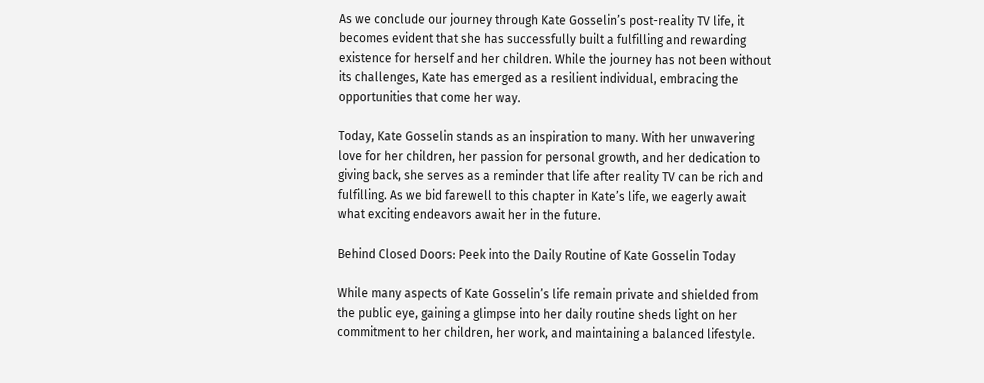As we conclude our journey through Kate Gosselin’s post-reality TV life, it becomes evident that she has successfully built a fulfilling and rewarding existence for herself and her children. While the journey has not been without its challenges, Kate has emerged as a resilient individual, embracing the opportunities that come her way.

Today, Kate Gosselin stands as an inspiration to many. With her unwavering love for her children, her passion for personal growth, and her dedication to giving back, she serves as a reminder that life after reality TV can be rich and fulfilling. As we bid farewell to this chapter in Kate’s life, we eagerly await what exciting endeavors await her in the future.

Behind Closed Doors: Peek into the Daily Routine of Kate Gosselin Today

While many aspects of Kate Gosselin’s life remain private and shielded from the public eye, gaining a glimpse into her daily routine sheds light on her commitment to her children, her work, and maintaining a balanced lifestyle.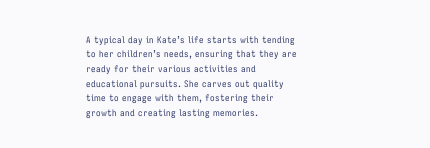A typical day in Kate’s life starts with tending to her children’s needs, ensuring that they are ready for their various activities and educational pursuits. She carves out quality time to engage with them, fostering their growth and creating lasting memories.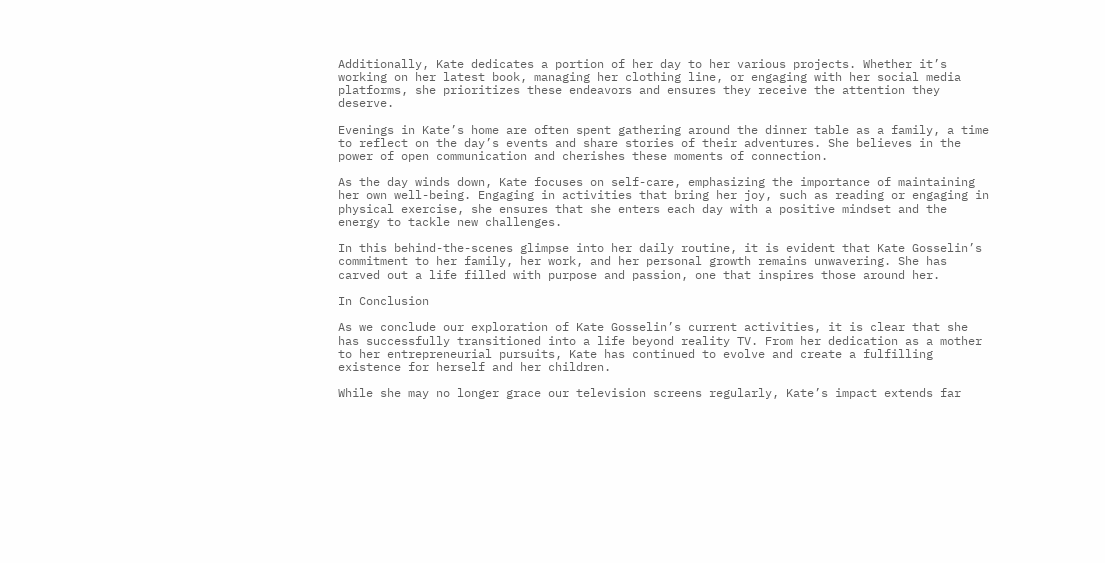Additionally, Kate dedicates a portion of her day to her various projects. Whether it’s working on her latest book, managing her clothing line, or engaging with her social media platforms, she prioritizes these endeavors and ensures they receive the attention they deserve.

Evenings in Kate’s home are often spent gathering around the dinner table as a family, a time to reflect on the day’s events and share stories of their adventures. She believes in the power of open communication and cherishes these moments of connection.

As the day winds down, Kate focuses on self-care, emphasizing the importance of maintaining her own well-being. Engaging in activities that bring her joy, such as reading or engaging in physical exercise, she ensures that she enters each day with a positive mindset and the energy to tackle new challenges.

In this behind-the-scenes glimpse into her daily routine, it is evident that Kate Gosselin’s commitment to her family, her work, and her personal growth remains unwavering. She has carved out a life filled with purpose and passion, one that inspires those around her.

In Conclusion

As we conclude our exploration of Kate Gosselin’s current activities, it is clear that she has successfully transitioned into a life beyond reality TV. From her dedication as a mother to her entrepreneurial pursuits, Kate has continued to evolve and create a fulfilling existence for herself and her children.

While she may no longer grace our television screens regularly, Kate’s impact extends far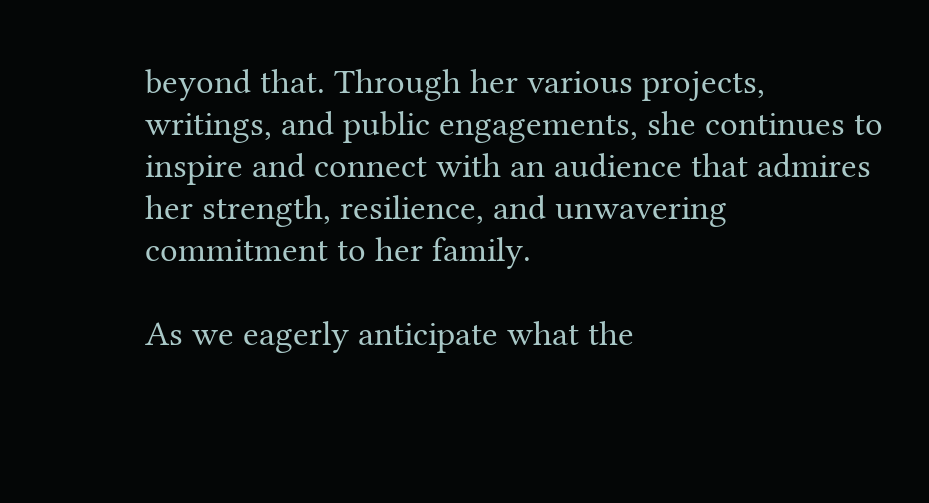beyond that. Through her various projects, writings, and public engagements, she continues to inspire and connect with an audience that admires her strength, resilience, and unwavering commitment to her family.

As we eagerly anticipate what the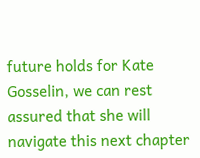future holds for Kate Gosselin, we can rest assured that she will navigate this next chapter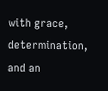with grace, determination, and an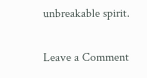unbreakable spirit.

Leave a Comment